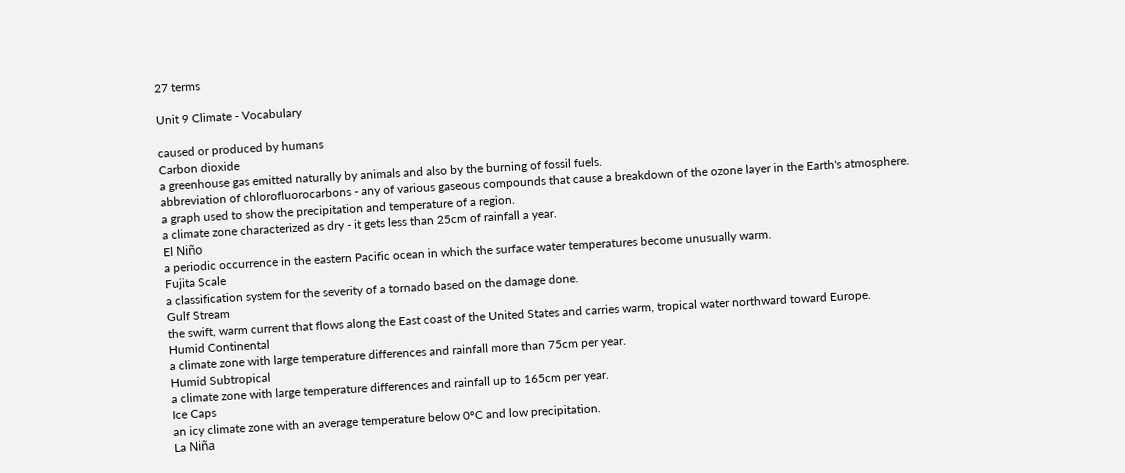27 terms

Unit 9 Climate - Vocabulary

caused or produced by humans
Carbon dioxide
a greenhouse gas emitted naturally by animals and also by the burning of fossil fuels.
abbreviation of chlorofluorocarbons - any of various gaseous compounds that cause a breakdown of the ozone layer in the Earth's atmosphere.
a graph used to show the precipitation and temperature of a region.
a climate zone characterized as dry - it gets less than 25cm of rainfall a year.
El Niño
a periodic occurrence in the eastern Pacific ocean in which the surface water temperatures become unusually warm.
Fujita Scale
a classification system for the severity of a tornado based on the damage done.
Gulf Stream
the swift, warm current that flows along the East coast of the United States and carries warm, tropical water northward toward Europe.
Humid Continental
a climate zone with large temperature differences and rainfall more than 75cm per year.
Humid Subtropical
a climate zone with large temperature differences and rainfall up to 165cm per year.
Ice Caps
an icy climate zone with an average temperature below 0ºC and low precipitation.
La Niña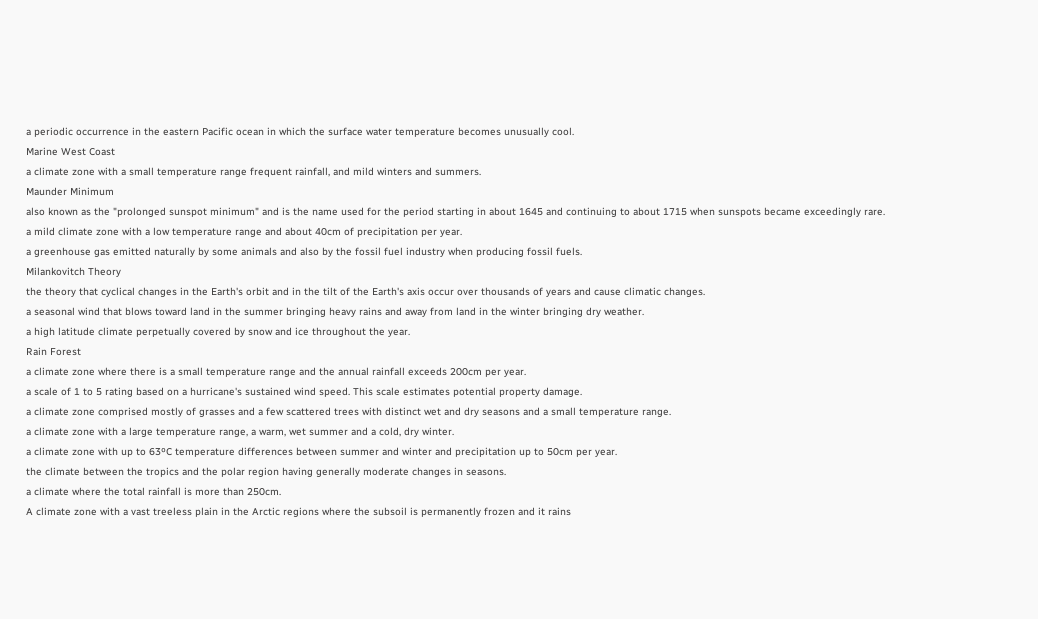a periodic occurrence in the eastern Pacific ocean in which the surface water temperature becomes unusually cool.
Marine West Coast
a climate zone with a small temperature range frequent rainfall, and mild winters and summers.
Maunder Minimum
also known as the "prolonged sunspot minimum" and is the name used for the period starting in about 1645 and continuing to about 1715 when sunspots became exceedingly rare.
a mild climate zone with a low temperature range and about 40cm of precipitation per year.
a greenhouse gas emitted naturally by some animals and also by the fossil fuel industry when producing fossil fuels.
Milankovitch Theory
the theory that cyclical changes in the Earth's orbit and in the tilt of the Earth's axis occur over thousands of years and cause climatic changes.
a seasonal wind that blows toward land in the summer bringing heavy rains and away from land in the winter bringing dry weather.
a high latitude climate perpetually covered by snow and ice throughout the year.
Rain Forest
a climate zone where there is a small temperature range and the annual rainfall exceeds 200cm per year.
a scale of 1 to 5 rating based on a hurricane's sustained wind speed. This scale estimates potential property damage.
a climate zone comprised mostly of grasses and a few scattered trees with distinct wet and dry seasons and a small temperature range.
a climate zone with a large temperature range, a warm, wet summer and a cold, dry winter.
a climate zone with up to 63ºC temperature differences between summer and winter and precipitation up to 50cm per year.
the climate between the tropics and the polar region having generally moderate changes in seasons.
a climate where the total rainfall is more than 250cm.
A climate zone with a vast treeless plain in the Arctic regions where the subsoil is permanently frozen and it rains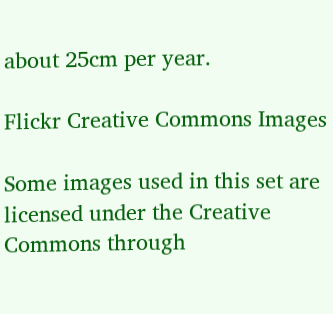about 25cm per year.

Flickr Creative Commons Images

Some images used in this set are licensed under the Creative Commons through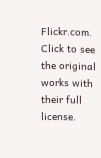Flickr.com.
Click to see the original works with their full license.